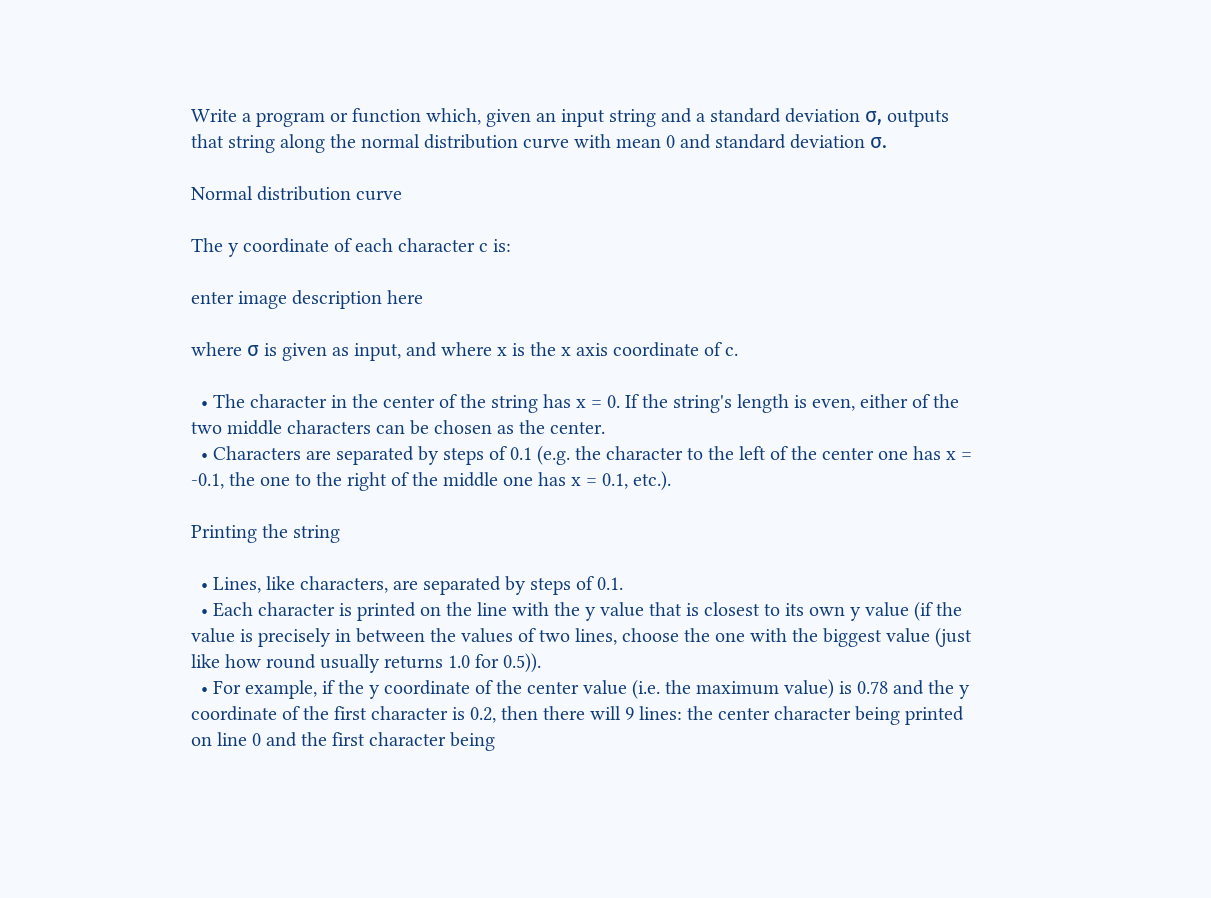Write a program or function which, given an input string and a standard deviation σ, outputs that string along the normal distribution curve with mean 0 and standard deviation σ.

Normal distribution curve

The y coordinate of each character c is:

enter image description here

where σ is given as input, and where x is the x axis coordinate of c.

  • The character in the center of the string has x = 0. If the string's length is even, either of the two middle characters can be chosen as the center.
  • Characters are separated by steps of 0.1 (e.g. the character to the left of the center one has x = -0.1, the one to the right of the middle one has x = 0.1, etc.).

Printing the string

  • Lines, like characters, are separated by steps of 0.1.
  • Each character is printed on the line with the y value that is closest to its own y value (if the value is precisely in between the values of two lines, choose the one with the biggest value (just like how round usually returns 1.0 for 0.5)).
  • For example, if the y coordinate of the center value (i.e. the maximum value) is 0.78 and the y coordinate of the first character is 0.2, then there will 9 lines: the center character being printed on line 0 and the first character being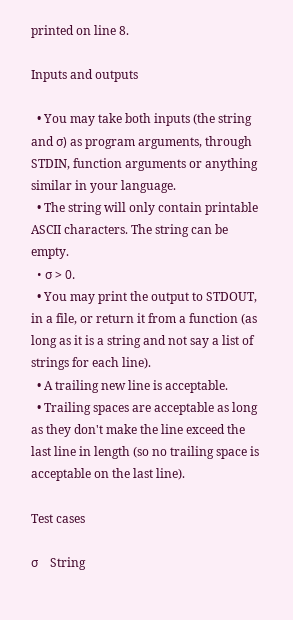printed on line 8.

Inputs and outputs

  • You may take both inputs (the string and σ) as program arguments, through STDIN, function arguments or anything similar in your language.
  • The string will only contain printable ASCII characters. The string can be empty.
  • σ > 0.
  • You may print the output to STDOUT, in a file, or return it from a function (as long as it is a string and not say a list of strings for each line).
  • A trailing new line is acceptable.
  • Trailing spaces are acceptable as long as they don't make the line exceed the last line in length (so no trailing space is acceptable on the last line).

Test cases

σ    String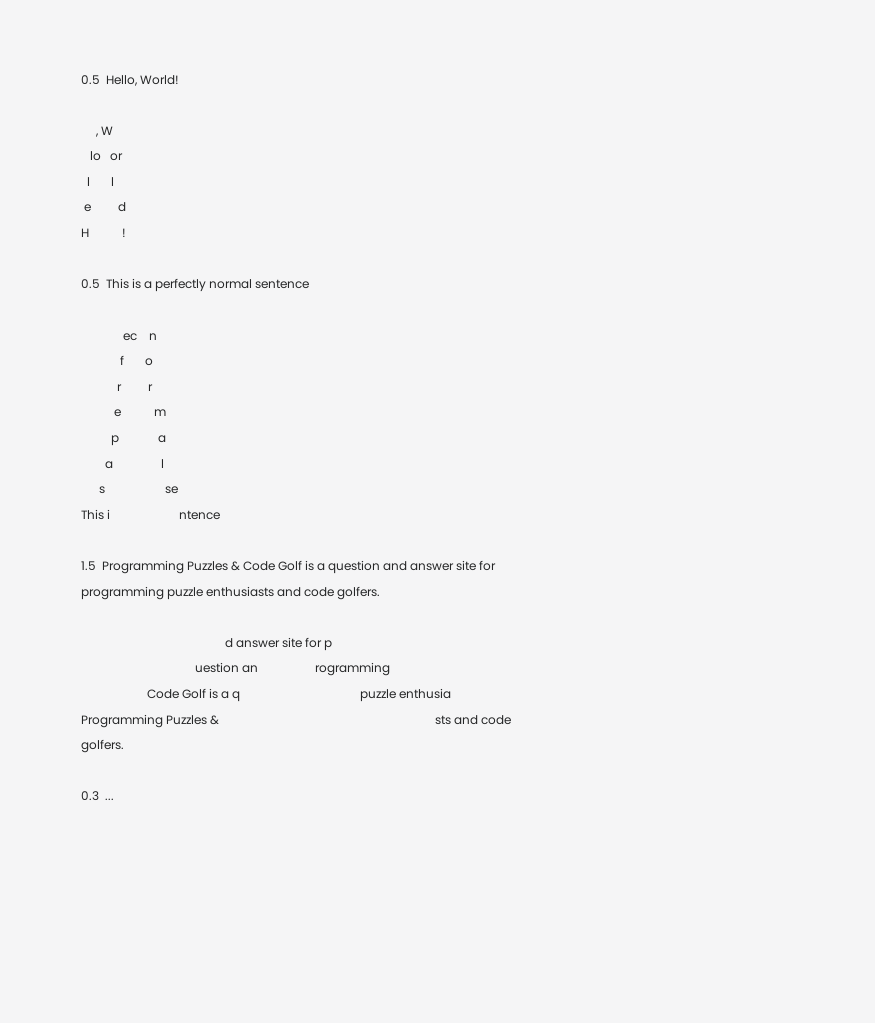0.5  Hello, World!

     , W
   lo   or
  l       l
 e         d
H           !

0.5  This is a perfectly normal sentence

              ec    n
             f       o
            r         r
           e           m
          p             a
        a                l
      s                    se
This i                       ntence

1.5  Programming Puzzles & Code Golf is a question and answer site for programming puzzle enthusiasts and code golfers.

                                                d answer site for p
                                      uestion an                   rogramming
                      Code Golf is a q                                        puzzle enthusia
Programming Puzzles &                                                                        sts and code golfers.

0.3  ...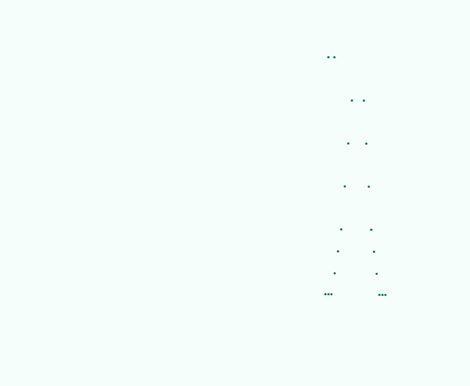. .

        .   .

       .     .

      .       .

     .         .
    .           .
   .             .
...               ...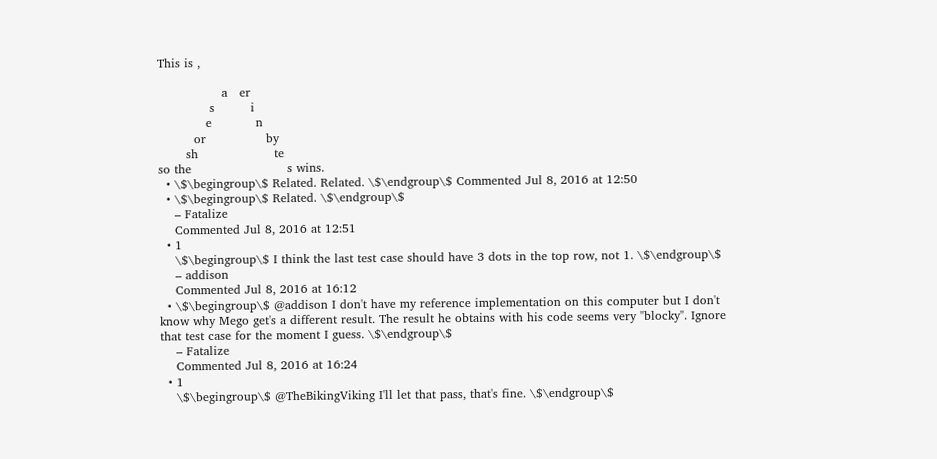This is ,

                a   er
             s         i
            e           n
         or               by
       sh                   te
so the                        s wins.
  • \$\begingroup\$ Related. Related. \$\endgroup\$ Commented Jul 8, 2016 at 12:50
  • \$\begingroup\$ Related. \$\endgroup\$
    – Fatalize
    Commented Jul 8, 2016 at 12:51
  • 1
    \$\begingroup\$ I think the last test case should have 3 dots in the top row, not 1. \$\endgroup\$
    – addison
    Commented Jul 8, 2016 at 16:12
  • \$\begingroup\$ @addison I don't have my reference implementation on this computer but I don't know why Mego get's a different result. The result he obtains with his code seems very "blocky". Ignore that test case for the moment I guess. \$\endgroup\$
    – Fatalize
    Commented Jul 8, 2016 at 16:24
  • 1
    \$\begingroup\$ @TheBikingViking I'll let that pass, that's fine. \$\endgroup\$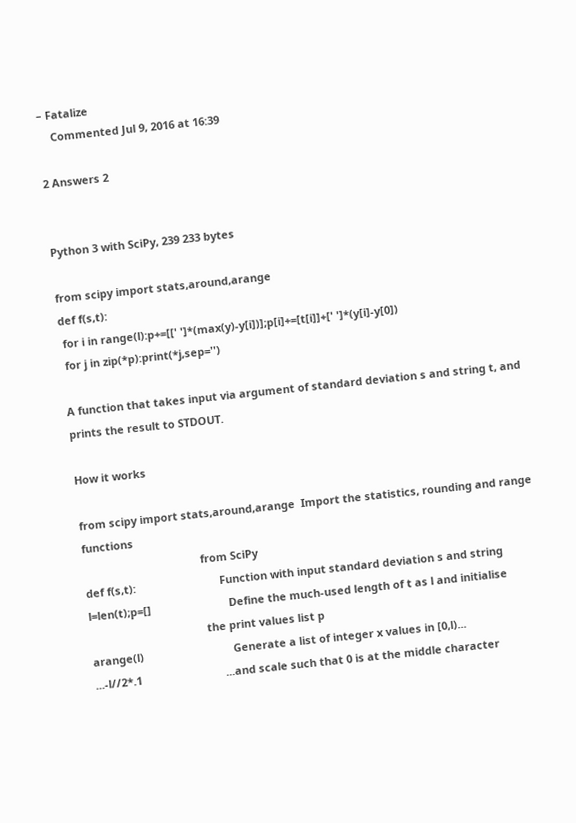– Fatalize
    Commented Jul 9, 2016 at 16:39

2 Answers 2


Python 3 with SciPy, 239 233 bytes

from scipy import stats,around,arange
def f(s,t):
 for i in range(l):p+=[[' ']*(max(y)-y[i])];p[i]+=[t[i]]+[' ']*(y[i]-y[0])
 for j in zip(*p):print(*j,sep='')

A function that takes input via argument of standard deviation s and string t, and prints the result to STDOUT.

How it works

from scipy import stats,around,arange  Import the statistics, rounding and range functions
                                       from SciPy
def f(s,t):                            Function with input standard deviation s and string
l=len(t);p=[]                          Define the much-used length of t as l and initialise
                                       the print values list p
arange(l)                              Generate a list of integer x values in [0,l)...
...-l//2*.1                            ...and scale such that 0 is at the middle character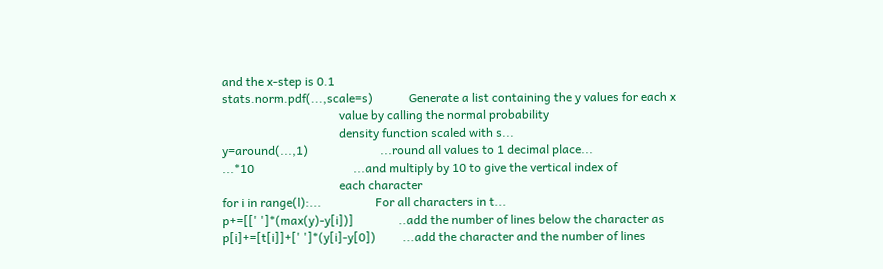and the x-step is 0.1
stats.norm.pdf(...,scale=s)            Generate a list containing the y values for each x
                                       value by calling the normal probability
                                       density function scaled with s...
y=around(...,1)                        ...round all values to 1 decimal place...
...*10                                 ...and multiply by 10 to give the vertical index of
                                       each character
for i in range(l):...                  For all characters in t...
p+=[[' ']*(max(y)-y[i])]               ..add the number of lines below the character as
p[i]+=[t[i]]+[' ']*(y[i]-y[0])         ...add the character and the number of lines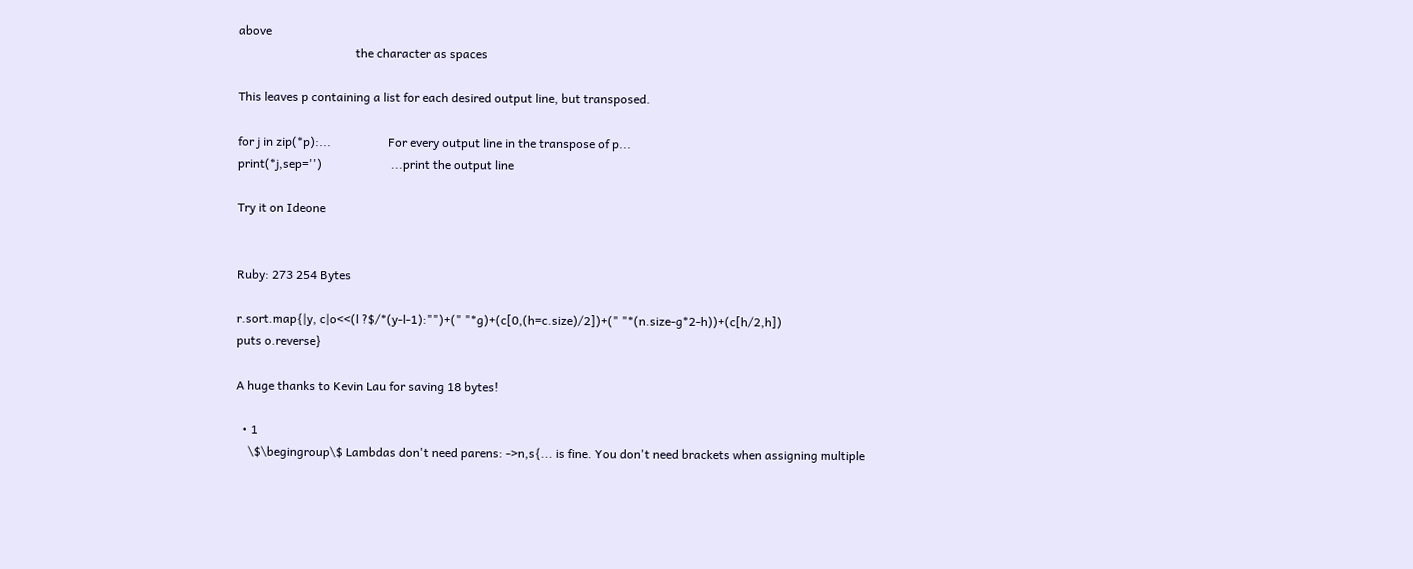above
                                       the character as spaces

This leaves p containing a list for each desired output line, but transposed.

for j in zip(*p):...                   For every output line in the transpose of p...
print(*j,sep='')                       ...print the output line

Try it on Ideone


Ruby: 273 254 Bytes

r.sort.map{|y, c|o<<(l ?$/*(y-l-1):"")+(" "*g)+(c[0,(h=c.size)/2])+(" "*(n.size-g*2-h))+(c[h/2,h])
puts o.reverse}

A huge thanks to Kevin Lau for saving 18 bytes!

  • 1
    \$\begingroup\$ Lambdas don't need parens: ->n,s{... is fine. You don't need brackets when assigning multiple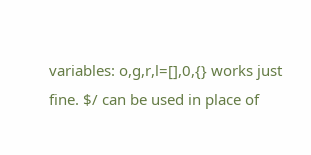variables: o,g,r,l=[],0,{} works just fine. $/ can be used in place of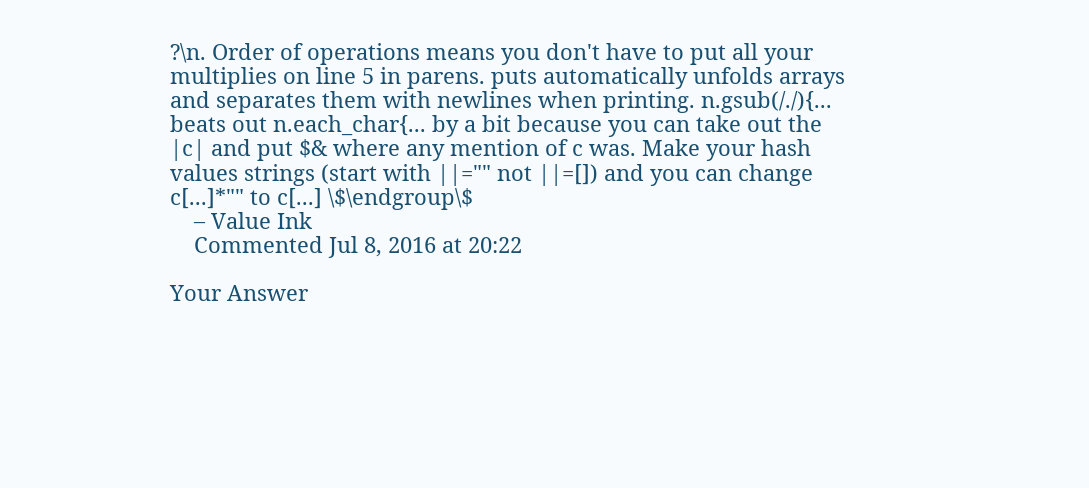?\n. Order of operations means you don't have to put all your multiplies on line 5 in parens. puts automatically unfolds arrays and separates them with newlines when printing. n.gsub(/./){... beats out n.each_char{... by a bit because you can take out the |c| and put $& where any mention of c was. Make your hash values strings (start with ||="" not ||=[]) and you can change c[...]*"" to c[...] \$\endgroup\$
    – Value Ink
    Commented Jul 8, 2016 at 20:22

Your Answer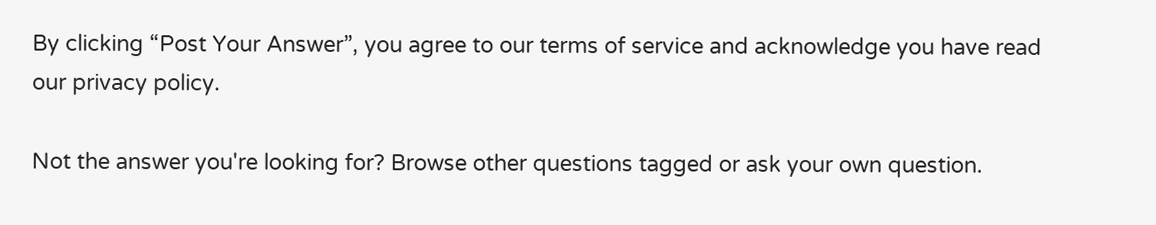By clicking “Post Your Answer”, you agree to our terms of service and acknowledge you have read our privacy policy.

Not the answer you're looking for? Browse other questions tagged or ask your own question.